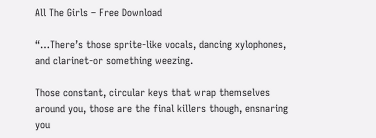All The Girls – Free Download

“…There’s those sprite-like vocals, dancing xylophones, and clarinet-or something weezing.

Those constant, circular keys that wrap themselves around you, those are the final killers though, ensnaring you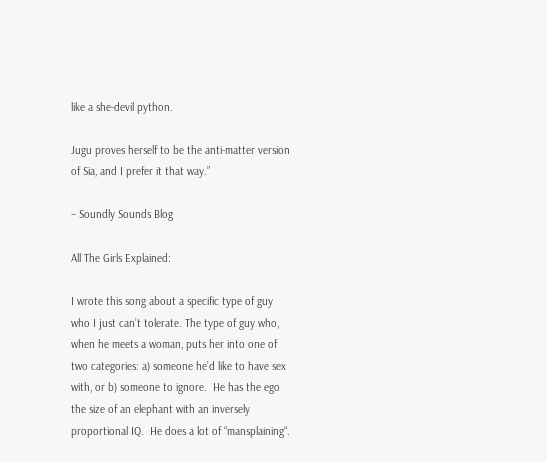like a she-devil python.

Jugu proves herself to be the anti-matter version of Sia, and I prefer it that way.”

– Soundly Sounds Blog

All The Girls Explained:

I wrote this song about a specific type of guy who I just can’t tolerate. The type of guy who, when he meets a woman, puts her into one of two categories: a) someone he’d like to have sex with, or b) someone to ignore.  He has the ego the size of an elephant with an inversely proportional IQ.  He does a lot of “mansplaining“.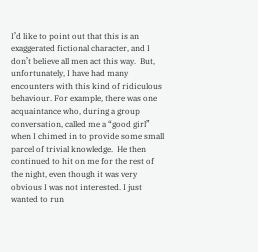I’d like to point out that this is an exaggerated fictional character, and I don’t believe all men act this way.  But, unfortunately, I have had many encounters with this kind of ridiculous behaviour. For example, there was one acquaintance who, during a group conversation, called me a “good girl” when I chimed in to provide some small parcel of trivial knowledge.  He then continued to hit on me for the rest of the night, even though it was very obvious I was not interested. I just wanted to run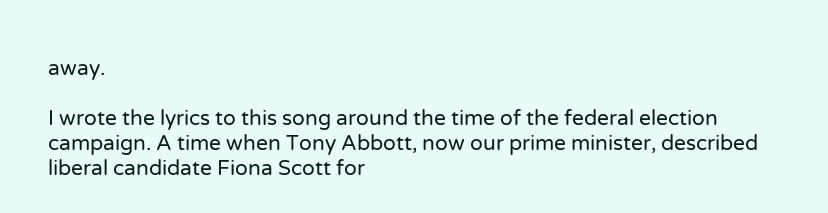away.

I wrote the lyrics to this song around the time of the federal election campaign. A time when Tony Abbott, now our prime minister, described liberal candidate Fiona Scott for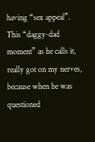having “sex appeal”.  This “daggy-dad moment” as he calls it, really got on my nerves, because when he was questioned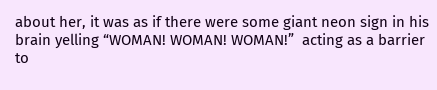about her, it was as if there were some giant neon sign in his brain yelling “WOMAN! WOMAN! WOMAN!”  acting as a barrier to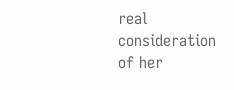real consideration of her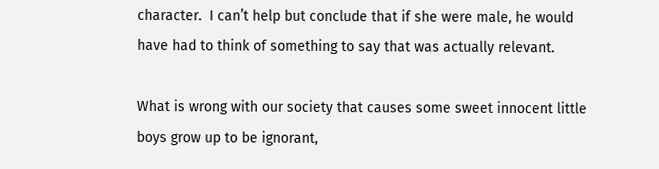character.  I can’t help but conclude that if she were male, he would have had to think of something to say that was actually relevant.

What is wrong with our society that causes some sweet innocent little boys grow up to be ignorant,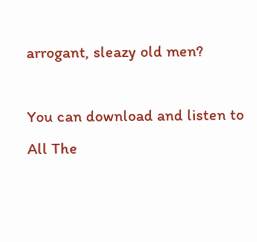arrogant, sleazy old men?

You can download and listen to All The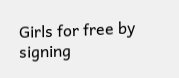Girls for free by signing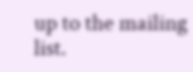up to the mailing list.